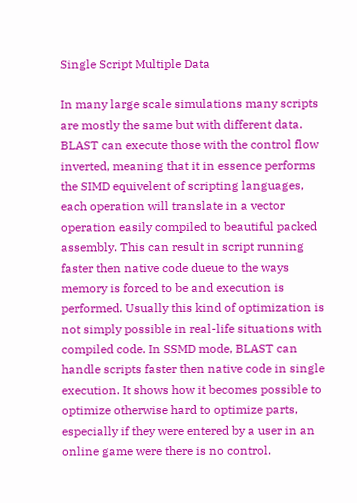Single Script Multiple Data

In many large scale simulations many scripts are mostly the same but with different data. BLAST can execute those with the control flow inverted, meaning that it in essence performs the SIMD equivelent of scripting languages, each operation will translate in a vector operation easily compiled to beautiful packed assembly. This can result in script running faster then native code dueue to the ways memory is forced to be and execution is performed. Usually this kind of optimization is not simply possible in real-life situations with compiled code. In SSMD mode, BLAST can handle scripts faster then native code in single execution. It shows how it becomes possible to optimize otherwise hard to optimize parts, especially if they were entered by a user in an online game were there is no control.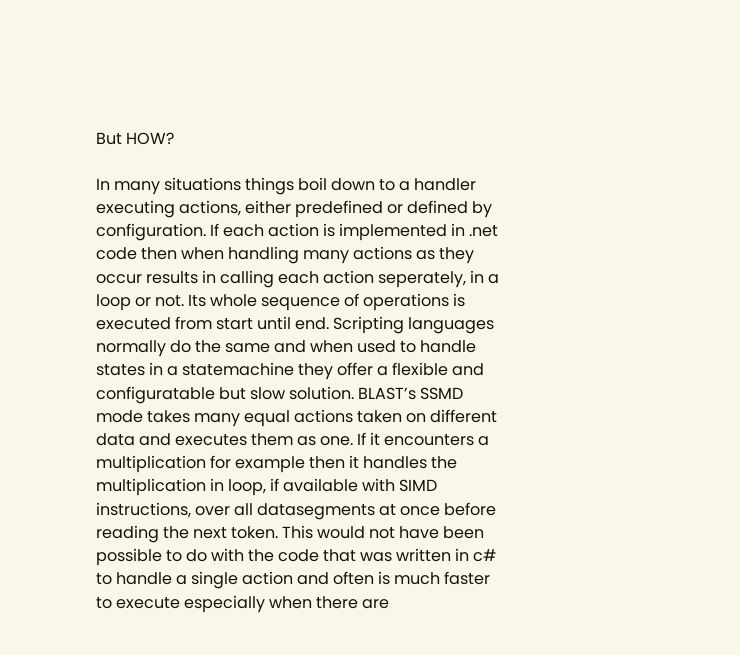But HOW?

In many situations things boil down to a handler executing actions, either predefined or defined by configuration. If each action is implemented in .net code then when handling many actions as they occur results in calling each action seperately, in a loop or not. Its whole sequence of operations is executed from start until end. Scripting languages normally do the same and when used to handle states in a statemachine they offer a flexible and configuratable but slow solution. BLAST’s SSMD mode takes many equal actions taken on different data and executes them as one. If it encounters a multiplication for example then it handles the multiplication in loop, if available with SIMD instructions, over all datasegments at once before reading the next token. This would not have been possible to do with the code that was written in c# to handle a single action and often is much faster to execute especially when there are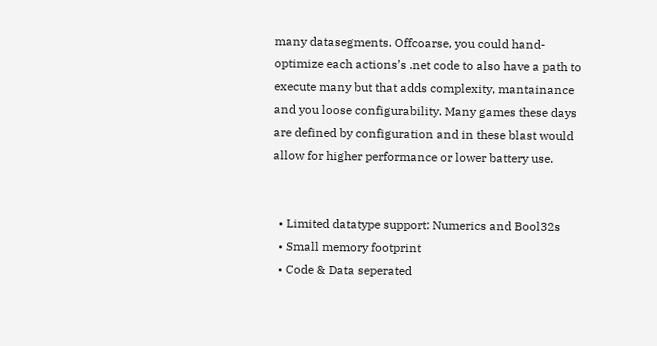many datasegments. Offcoarse, you could hand-optimize each actions’s .net code to also have a path to execute many but that adds complexity, mantainance and you loose configurability. Many games these days are defined by configuration and in these blast would allow for higher performance or lower battery use.


  • Limited datatype support: Numerics and Bool32s
  • Small memory footprint
  • Code & Data seperated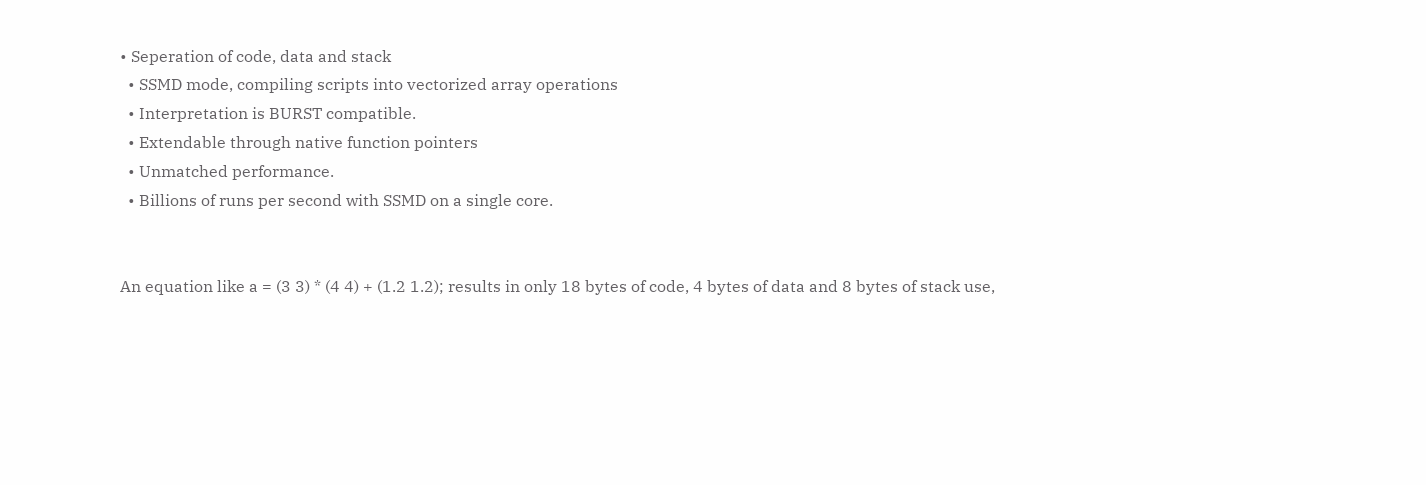• Seperation of code, data and stack
  • SSMD mode, compiling scripts into vectorized array operations
  • Interpretation is BURST compatible.
  • Extendable through native function pointers
  • Unmatched performance.
  • Billions of runs per second with SSMD on a single core.


An equation like a = (3 3) * (4 4) + (1.2 1.2); results in only 18 bytes of code, 4 bytes of data and 8 bytes of stack use,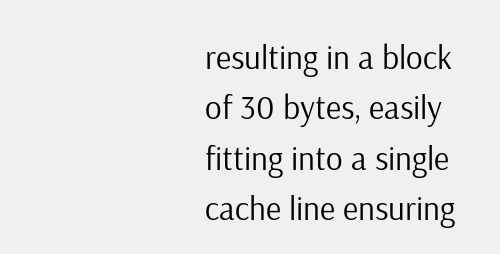resulting in a block of 30 bytes, easily fitting into a single cache line ensuring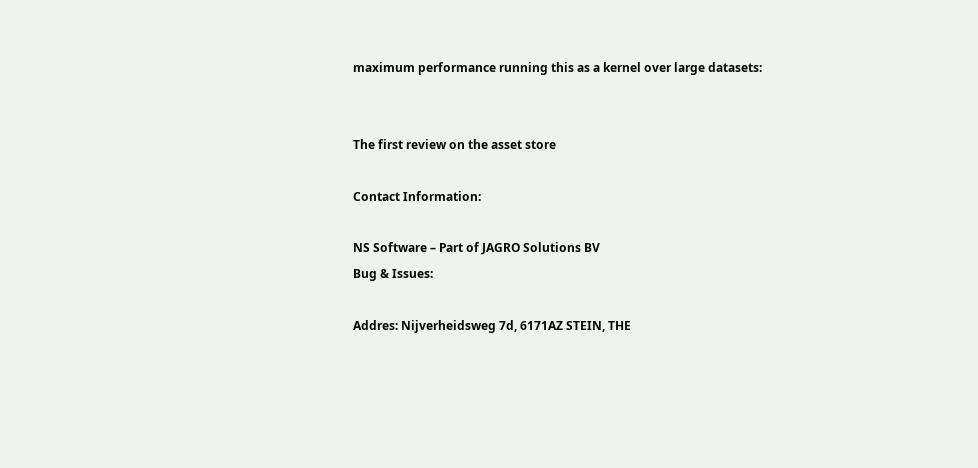maximum performance running this as a kernel over large datasets:


The first review on the asset store

Contact Information:

NS Software – Part of JAGRO Solutions BV
Bug & Issues:

Addres: Nijverheidsweg 7d, 6171AZ STEIN, THE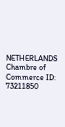NETHERLANDS
Chambre of Commerce ID: 73211850